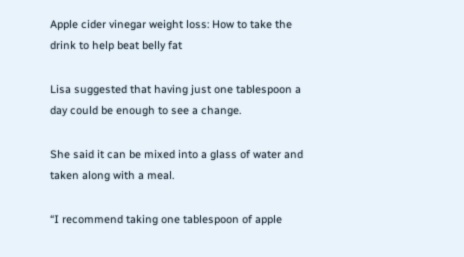Apple cider vinegar weight loss: How to take the drink to help beat belly fat

Lisa suggested that having just one tablespoon a day could be enough to see a change.

She said it can be mixed into a glass of water and taken along with a meal.

“I recommend taking one tablespoon of apple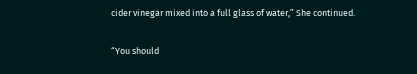cider vinegar mixed into a full glass of water,” She continued.

“You should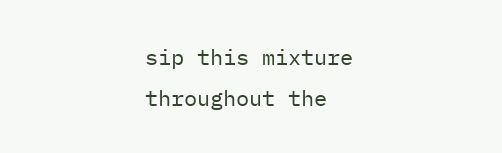sip this mixture throughout the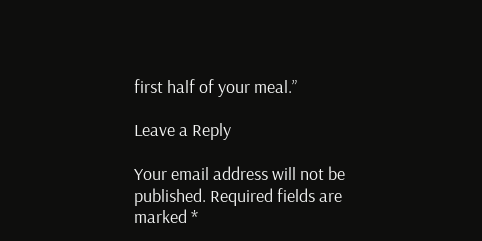first half of your meal.”

Leave a Reply

Your email address will not be published. Required fields are marked *